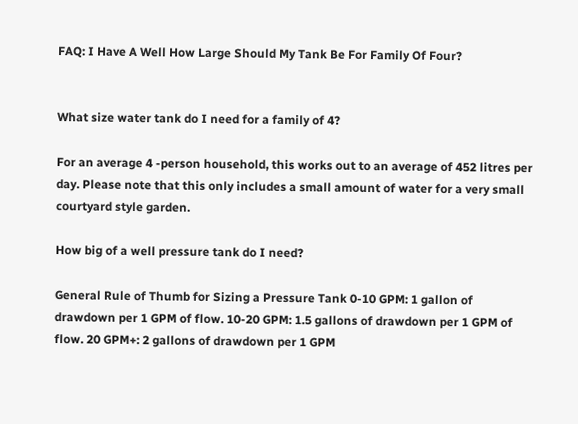FAQ: I Have A Well How Large Should My Tank Be For Family Of Four?


What size water tank do I need for a family of 4?

For an average 4 -person household, this works out to an average of 452 litres per day. Please note that this only includes a small amount of water for a very small courtyard style garden.

How big of a well pressure tank do I need?

General Rule of Thumb for Sizing a Pressure Tank 0-10 GPM: 1 gallon of drawdown per 1 GPM of flow. 10-20 GPM: 1.5 gallons of drawdown per 1 GPM of flow. 20 GPM+: 2 gallons of drawdown per 1 GPM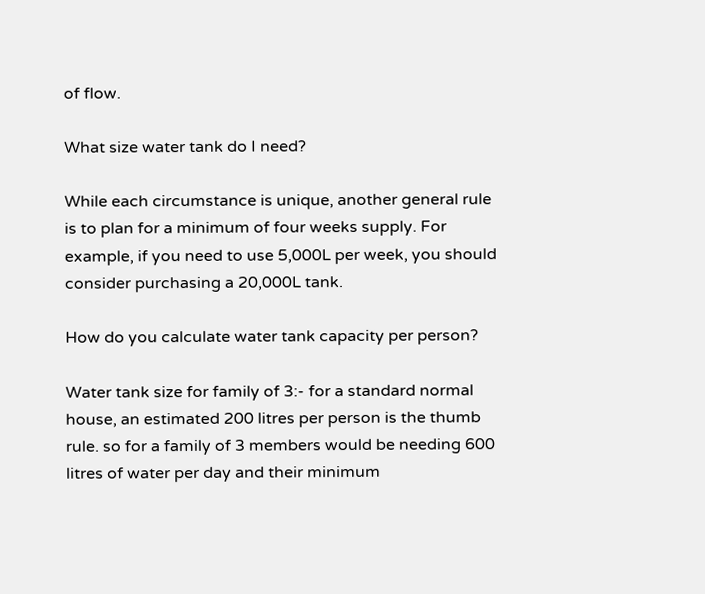of flow.

What size water tank do I need?

While each circumstance is unique, another general rule is to plan for a minimum of four weeks supply. For example, if you need to use 5,000L per week, you should consider purchasing a 20,000L tank.

How do you calculate water tank capacity per person?

Water tank size for family of 3:- for a standard normal house, an estimated 200 litres per person is the thumb rule. so for a family of 3 members would be needing 600 litres of water per day and their minimum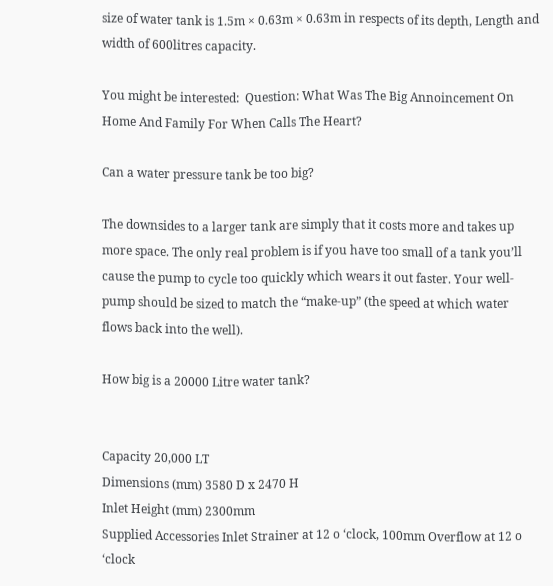size of water tank is 1.5m × 0.63m × 0.63m in respects of its depth, Length and width of 600litres capacity.

You might be interested:  Question: What Was The Big Annoincement On Home And Family For When Calls The Heart?

Can a water pressure tank be too big?

The downsides to a larger tank are simply that it costs more and takes up more space. The only real problem is if you have too small of a tank you’ll cause the pump to cycle too quickly which wears it out faster. Your well-pump should be sized to match the “make-up” (the speed at which water flows back into the well).

How big is a 20000 Litre water tank?


Capacity 20,000 LT
Dimensions (mm) 3580 D x 2470 H
Inlet Height (mm) 2300mm
Supplied Accessories Inlet Strainer at 12 o ‘clock, 100mm Overflow at 12 o ‘clock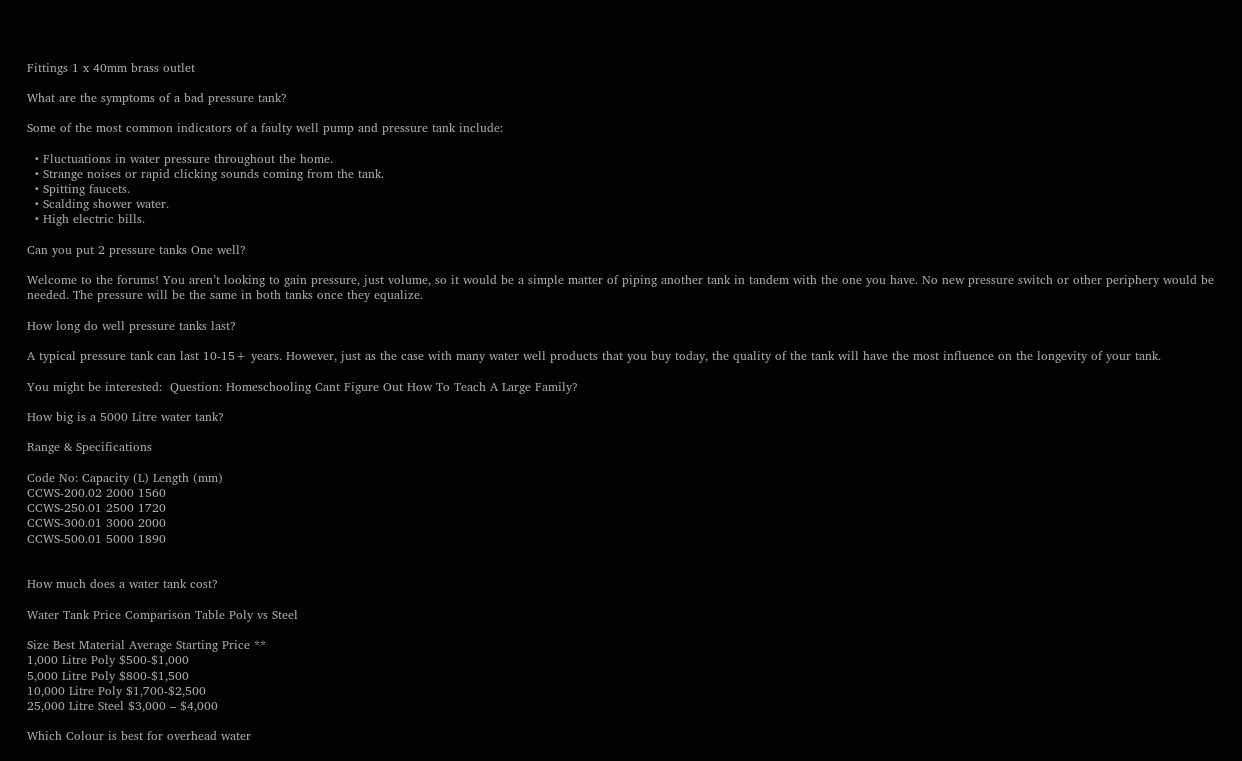Fittings 1 x 40mm brass outlet

What are the symptoms of a bad pressure tank?

Some of the most common indicators of a faulty well pump and pressure tank include:

  • Fluctuations in water pressure throughout the home.
  • Strange noises or rapid clicking sounds coming from the tank.
  • Spitting faucets.
  • Scalding shower water.
  • High electric bills.

Can you put 2 pressure tanks One well?

Welcome to the forums! You aren’t looking to gain pressure, just volume, so it would be a simple matter of piping another tank in tandem with the one you have. No new pressure switch or other periphery would be needed. The pressure will be the same in both tanks once they equalize.

How long do well pressure tanks last?

A typical pressure tank can last 10-15+ years. However, just as the case with many water well products that you buy today, the quality of the tank will have the most influence on the longevity of your tank.

You might be interested:  Question: Homeschooling Cant Figure Out How To Teach A Large Family?

How big is a 5000 Litre water tank?

Range & Specifications

Code No: Capacity (L) Length (mm)
CCWS-200.02 2000 1560
CCWS-250.01 2500 1720
CCWS-300.01 3000 2000
CCWS-500.01 5000 1890


How much does a water tank cost?

Water Tank Price Comparison Table Poly vs Steel

Size Best Material Average Starting Price **
1,000 Litre Poly $500-$1,000
5,000 Litre Poly $800-$1,500
10,000 Litre Poly $1,700-$2,500
25,000 Litre Steel $3,000 – $4,000

Which Colour is best for overhead water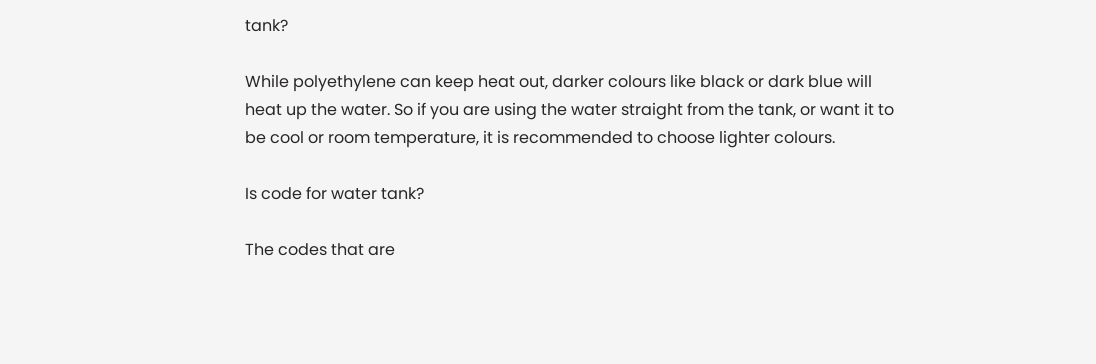tank?

While polyethylene can keep heat out, darker colours like black or dark blue will heat up the water. So if you are using the water straight from the tank, or want it to be cool or room temperature, it is recommended to choose lighter colours.

Is code for water tank?

The codes that are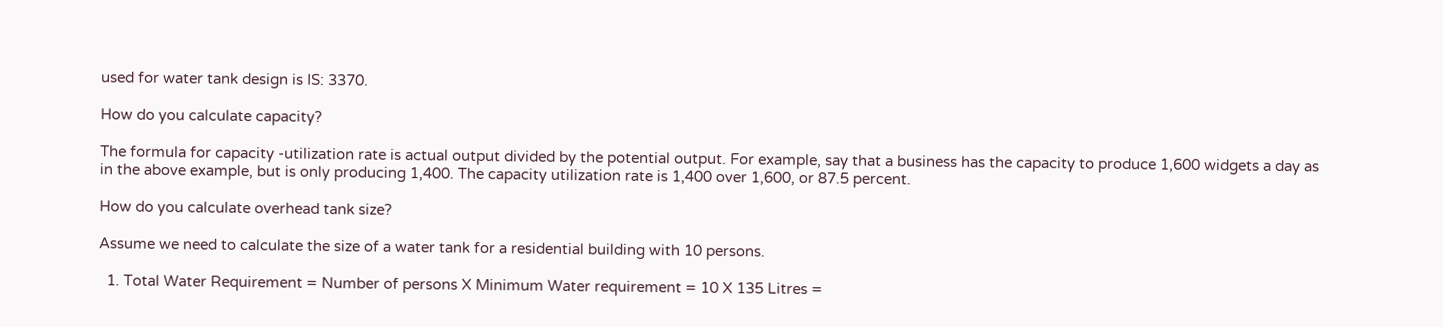used for water tank design is IS: 3370.

How do you calculate capacity?

The formula for capacity -utilization rate is actual output divided by the potential output. For example, say that a business has the capacity to produce 1,600 widgets a day as in the above example, but is only producing 1,400. The capacity utilization rate is 1,400 over 1,600, or 87.5 percent.

How do you calculate overhead tank size?

Assume we need to calculate the size of a water tank for a residential building with 10 persons.

  1. Total Water Requirement = Number of persons X Minimum Water requirement = 10 X 135 Litres =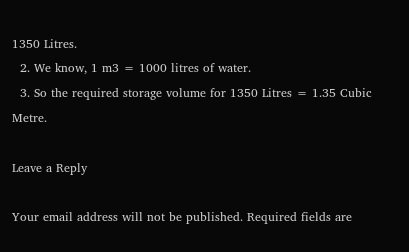1350 Litres.
  2. We know, 1 m3 = 1000 litres of water.
  3. So the required storage volume for 1350 Litres = 1.35 Cubic Metre.

Leave a Reply

Your email address will not be published. Required fields are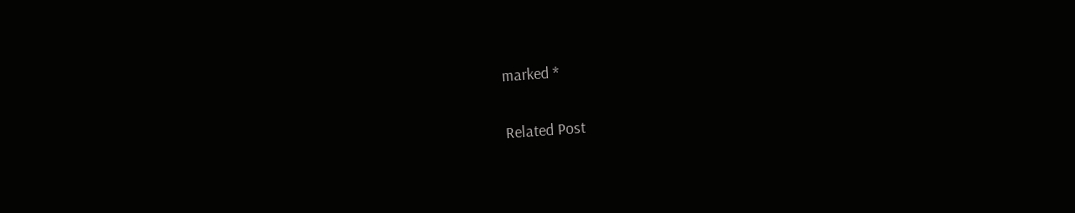marked *

Related Post